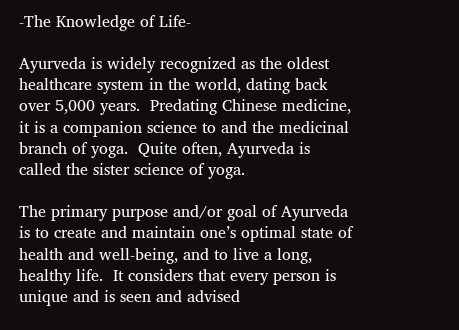-The Knowledge of Life-

Ayurveda is widely recognized as the oldest healthcare system in the world, dating back over 5,000 years.  Predating Chinese medicine, it is a companion science to and the medicinal branch of yoga.  Quite often, Ayurveda is called the sister science of yoga.

The primary purpose and/or goal of Ayurveda is to create and maintain one’s optimal state of health and well-being, and to live a long, healthy life.  It considers that every person is unique and is seen and advised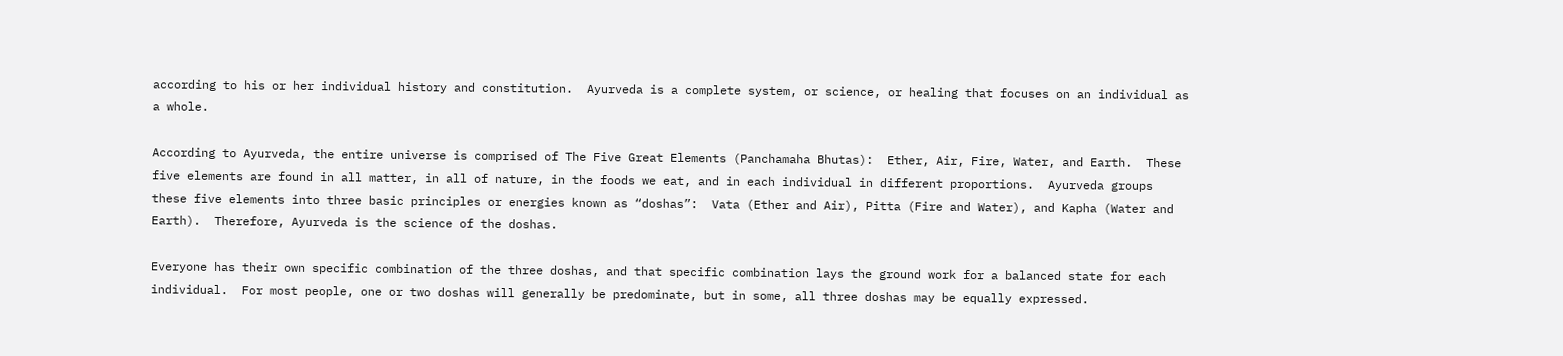according to his or her individual history and constitution.  Ayurveda is a complete system, or science, or healing that focuses on an individual as a whole.

According to Ayurveda, the entire universe is comprised of The Five Great Elements (Panchamaha Bhutas):  Ether, Air, Fire, Water, and Earth.  These five elements are found in all matter, in all of nature, in the foods we eat, and in each individual in different proportions.  Ayurveda groups these five elements into three basic principles or energies known as “doshas”:  Vata (Ether and Air), Pitta (Fire and Water), and Kapha (Water and Earth).  Therefore, Ayurveda is the science of the doshas.

Everyone has their own specific combination of the three doshas, and that specific combination lays the ground work for a balanced state for each individual.  For most people, one or two doshas will generally be predominate, but in some, all three doshas may be equally expressed.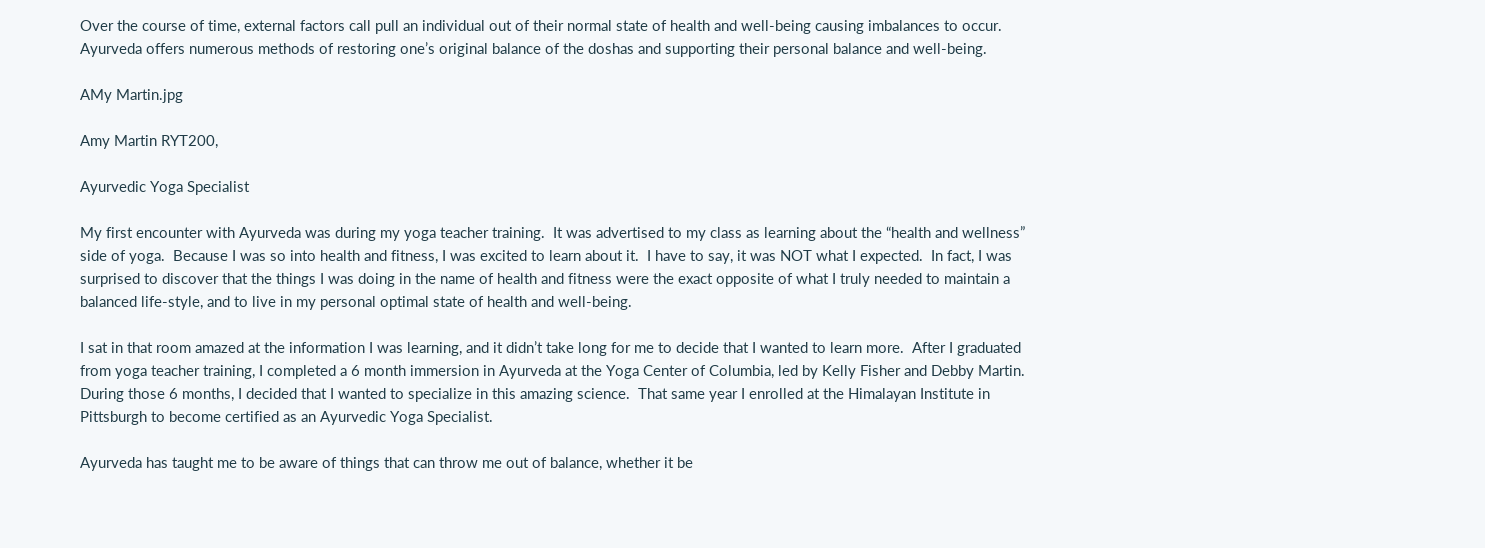Over the course of time, external factors call pull an individual out of their normal state of health and well-being causing imbalances to occur.  Ayurveda offers numerous methods of restoring one’s original balance of the doshas and supporting their personal balance and well-being.

AMy Martin.jpg

Amy Martin RYT200,

Ayurvedic Yoga Specialist

My first encounter with Ayurveda was during my yoga teacher training.  It was advertised to my class as learning about the “health and wellness” side of yoga.  Because I was so into health and fitness, I was excited to learn about it.  I have to say, it was NOT what I expected.  In fact, I was surprised to discover that the things I was doing in the name of health and fitness were the exact opposite of what I truly needed to maintain a balanced life-style, and to live in my personal optimal state of health and well-being.

I sat in that room amazed at the information I was learning, and it didn’t take long for me to decide that I wanted to learn more.  After I graduated from yoga teacher training, I completed a 6 month immersion in Ayurveda at the Yoga Center of Columbia, led by Kelly Fisher and Debby Martin.  During those 6 months, I decided that I wanted to specialize in this amazing science.  That same year I enrolled at the Himalayan Institute in Pittsburgh to become certified as an Ayurvedic Yoga Specialist.

Ayurveda has taught me to be aware of things that can throw me out of balance, whether it be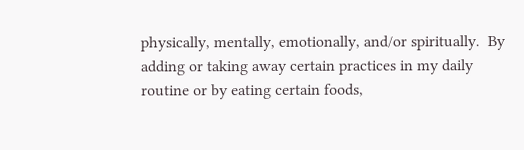physically, mentally, emotionally, and/or spiritually.  By adding or taking away certain practices in my daily routine or by eating certain foods,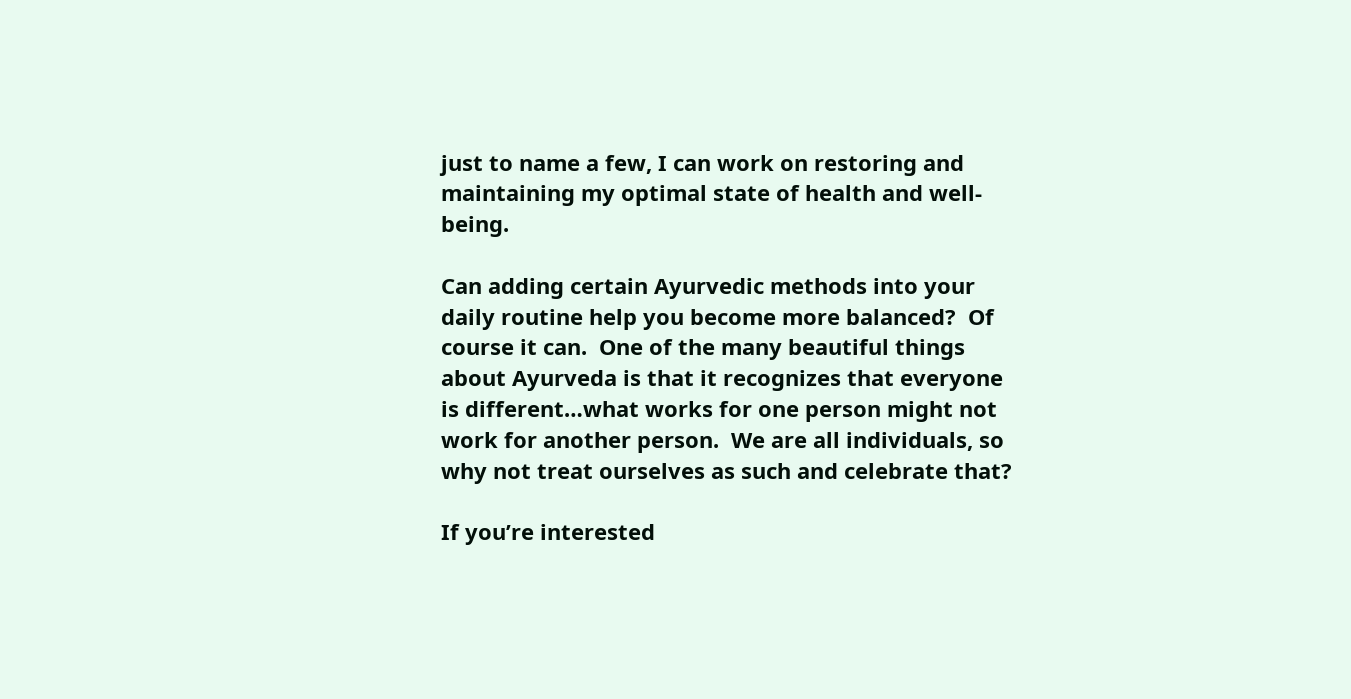just to name a few, I can work on restoring and maintaining my optimal state of health and well-being.

Can adding certain Ayurvedic methods into your daily routine help you become more balanced?  Of course it can.  One of the many beautiful things about Ayurveda is that it recognizes that everyone is different…what works for one person might not work for another person.  We are all individuals, so why not treat ourselves as such and celebrate that?

If you’re interested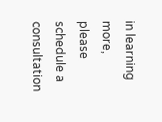in learning more, please schedule a consultation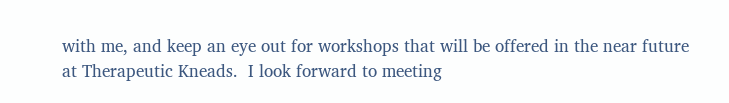with me, and keep an eye out for workshops that will be offered in the near future at Therapeutic Kneads.  I look forward to meeting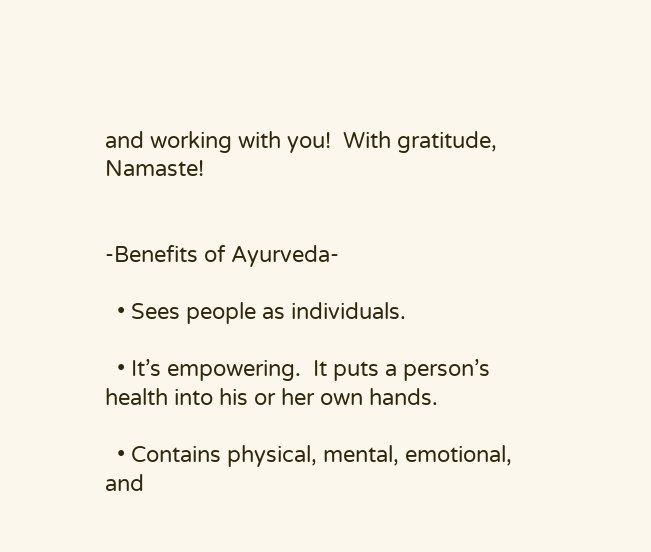and working with you!  With gratitude, Namaste!


-Benefits of Ayurveda-

  • Sees people as individuals.

  • It’s empowering.  It puts a person’s health into his or her own hands.

  • Contains physical, mental, emotional, and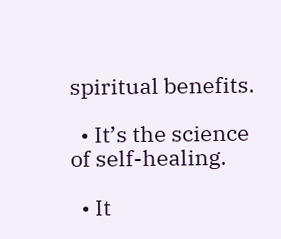spiritual benefits.

  • It’s the science of self-healing.

  • It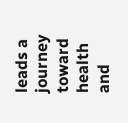leads a journey toward health and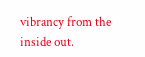vibrancy from the inside out.